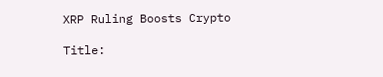XRP Ruling Boosts Crypto

Title: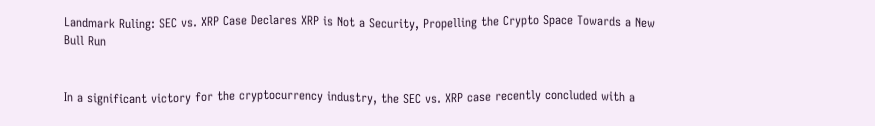Landmark Ruling: SEC vs. XRP Case Declares XRP is Not a Security, Propelling the Crypto Space Towards a New Bull Run


In a significant victory for the cryptocurrency industry, the SEC vs. XRP case recently concluded with a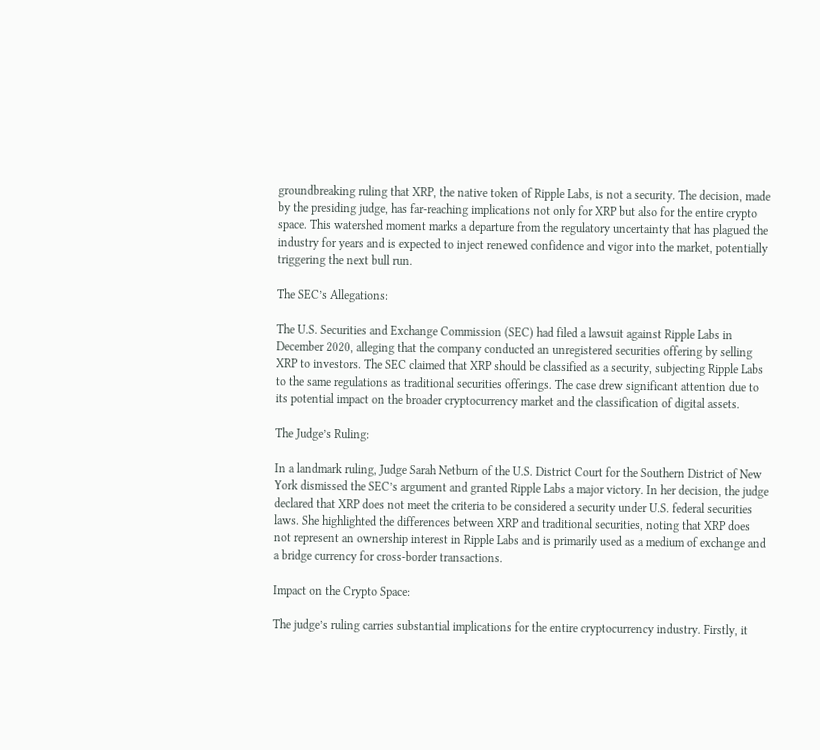groundbreaking ruling that XRP, the native token of Ripple Labs, is not a security. The decision, made by the presiding judge, has far-reaching implications not only for XRP but also for the entire crypto space. This watershed moment marks a departure from the regulatory uncertainty that has plagued the industry for years and is expected to inject renewed confidence and vigor into the market, potentially triggering the next bull run.

The SEC’s Allegations:

The U.S. Securities and Exchange Commission (SEC) had filed a lawsuit against Ripple Labs in December 2020, alleging that the company conducted an unregistered securities offering by selling XRP to investors. The SEC claimed that XRP should be classified as a security, subjecting Ripple Labs to the same regulations as traditional securities offerings. The case drew significant attention due to its potential impact on the broader cryptocurrency market and the classification of digital assets.

The Judge’s Ruling:

In a landmark ruling, Judge Sarah Netburn of the U.S. District Court for the Southern District of New York dismissed the SEC’s argument and granted Ripple Labs a major victory. In her decision, the judge declared that XRP does not meet the criteria to be considered a security under U.S. federal securities laws. She highlighted the differences between XRP and traditional securities, noting that XRP does not represent an ownership interest in Ripple Labs and is primarily used as a medium of exchange and a bridge currency for cross-border transactions.

Impact on the Crypto Space:

The judge’s ruling carries substantial implications for the entire cryptocurrency industry. Firstly, it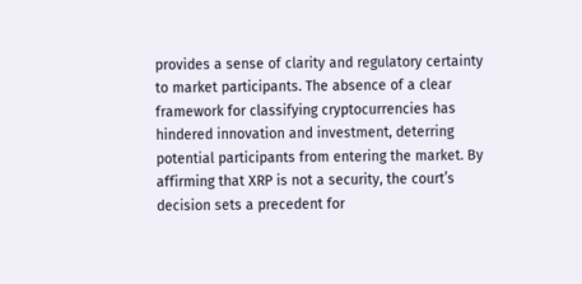provides a sense of clarity and regulatory certainty to market participants. The absence of a clear framework for classifying cryptocurrencies has hindered innovation and investment, deterring potential participants from entering the market. By affirming that XRP is not a security, the court’s decision sets a precedent for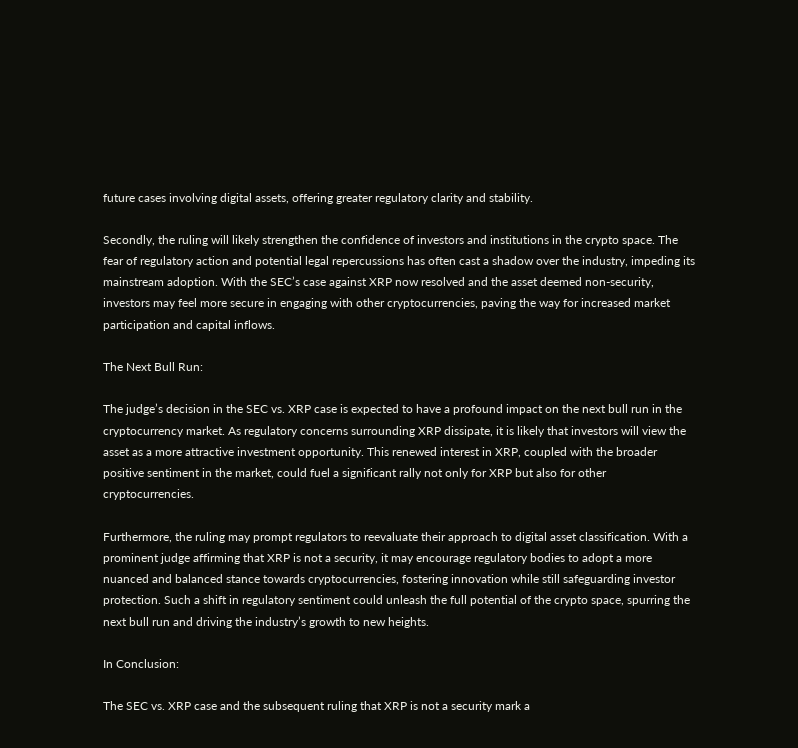future cases involving digital assets, offering greater regulatory clarity and stability.

Secondly, the ruling will likely strengthen the confidence of investors and institutions in the crypto space. The fear of regulatory action and potential legal repercussions has often cast a shadow over the industry, impeding its mainstream adoption. With the SEC’s case against XRP now resolved and the asset deemed non-security, investors may feel more secure in engaging with other cryptocurrencies, paving the way for increased market participation and capital inflows.

The Next Bull Run:

The judge’s decision in the SEC vs. XRP case is expected to have a profound impact on the next bull run in the cryptocurrency market. As regulatory concerns surrounding XRP dissipate, it is likely that investors will view the asset as a more attractive investment opportunity. This renewed interest in XRP, coupled with the broader positive sentiment in the market, could fuel a significant rally not only for XRP but also for other cryptocurrencies.

Furthermore, the ruling may prompt regulators to reevaluate their approach to digital asset classification. With a prominent judge affirming that XRP is not a security, it may encourage regulatory bodies to adopt a more nuanced and balanced stance towards cryptocurrencies, fostering innovation while still safeguarding investor protection. Such a shift in regulatory sentiment could unleash the full potential of the crypto space, spurring the next bull run and driving the industry’s growth to new heights.

In Conclusion:

The SEC vs. XRP case and the subsequent ruling that XRP is not a security mark a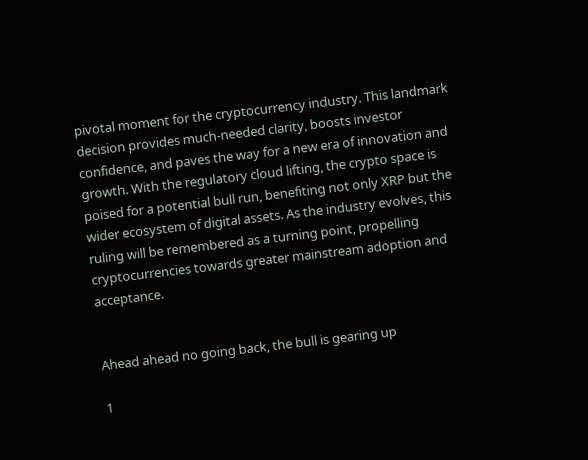pivotal moment for the cryptocurrency industry. This landmark decision provides much-needed clarity, boosts investor confidence, and paves the way for a new era of innovation and growth. With the regulatory cloud lifting, the crypto space is poised for a potential bull run, benefiting not only XRP but the wider ecosystem of digital assets. As the industry evolves, this ruling will be remembered as a turning point, propelling cryptocurrencies towards greater mainstream adoption and acceptance.


Ahead ahead no going back, the bull is gearing up

1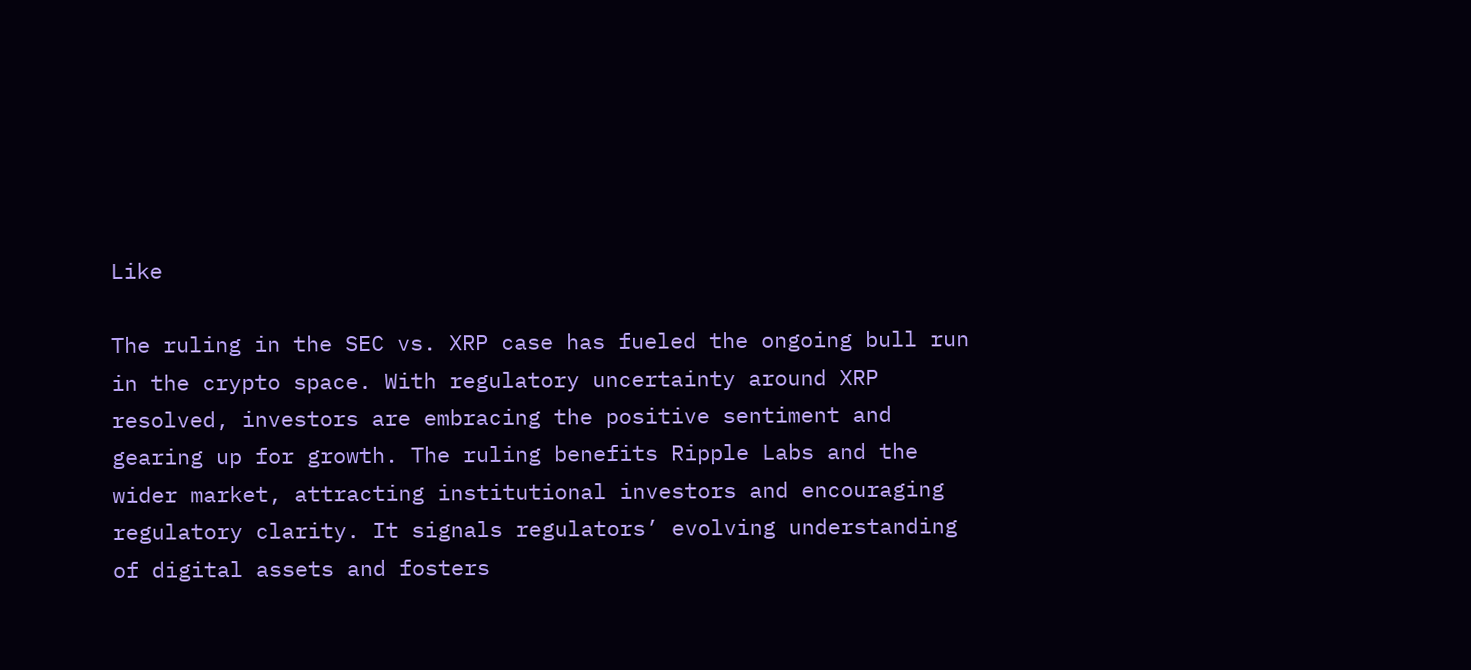Like

The ruling in the SEC vs. XRP case has fueled the ongoing bull run in the crypto space. With regulatory uncertainty around XRP resolved, investors are embracing the positive sentiment and gearing up for growth. The ruling benefits Ripple Labs and the wider market, attracting institutional investors and encouraging regulatory clarity. It signals regulators’ evolving understanding of digital assets and fosters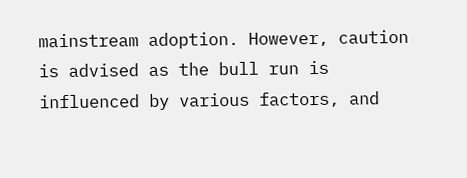mainstream adoption. However, caution is advised as the bull run is influenced by various factors, and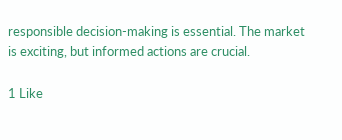responsible decision-making is essential. The market is exciting, but informed actions are crucial.

1 Like